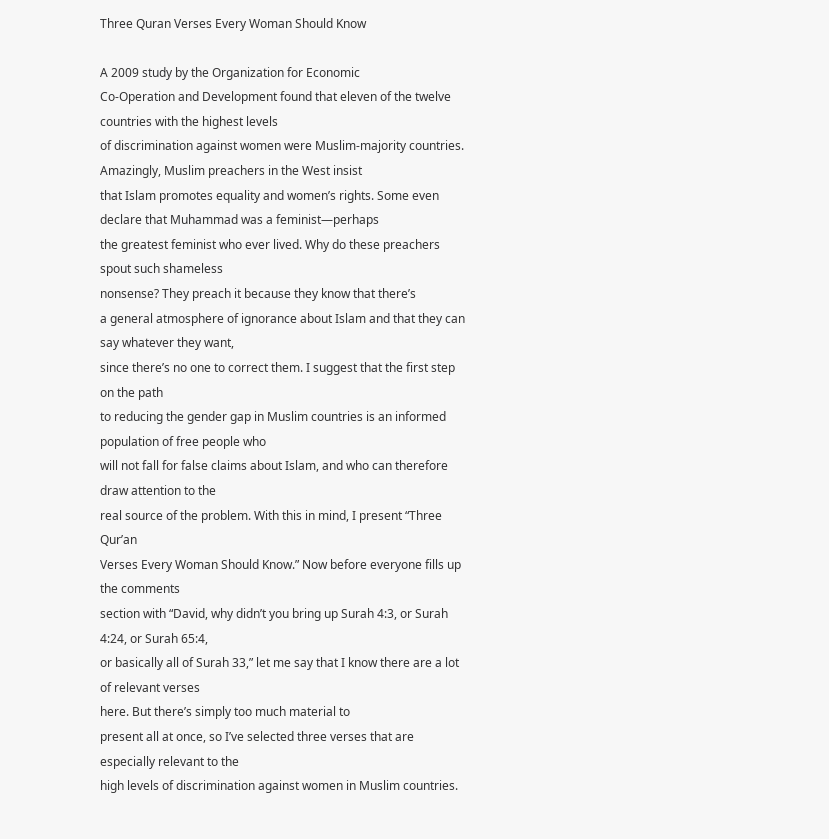Three Quran Verses Every Woman Should Know

A 2009 study by the Organization for Economic
Co-Operation and Development found that eleven of the twelve countries with the highest levels
of discrimination against women were Muslim-majority countries. Amazingly, Muslim preachers in the West insist
that Islam promotes equality and women’s rights. Some even declare that Muhammad was a feminist—perhaps
the greatest feminist who ever lived. Why do these preachers spout such shameless
nonsense? They preach it because they know that there’s
a general atmosphere of ignorance about Islam and that they can say whatever they want,
since there’s no one to correct them. I suggest that the first step on the path
to reducing the gender gap in Muslim countries is an informed population of free people who
will not fall for false claims about Islam, and who can therefore draw attention to the
real source of the problem. With this in mind, I present “Three Qur’an
Verses Every Woman Should Know.” Now before everyone fills up the comments
section with “David, why didn’t you bring up Surah 4:3, or Surah 4:24, or Surah 65:4,
or basically all of Surah 33,” let me say that I know there are a lot of relevant verses
here. But there’s simply too much material to
present all at once, so I’ve selected three verses that are especially relevant to the
high levels of discrimination against women in Muslim countries.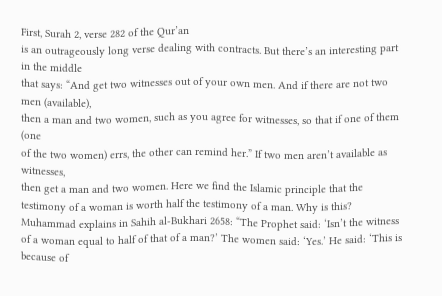First, Surah 2, verse 282 of the Qur’an
is an outrageously long verse dealing with contracts. But there’s an interesting part in the middle
that says: “And get two witnesses out of your own men. And if there are not two men (available),
then a man and two women, such as you agree for witnesses, so that if one of them (one
of the two women) errs, the other can remind her.” If two men aren’t available as witnesses,
then get a man and two women. Here we find the Islamic principle that the
testimony of a woman is worth half the testimony of a man. Why is this? Muhammad explains in Sahih al-Bukhari 2658: “The Prophet said: ‘Isn’t the witness
of a woman equal to half of that of a man?’ The women said: ‘Yes.’ He said: ‘This is because of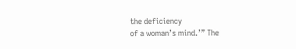the deficiency
of a woman’s mind.’” The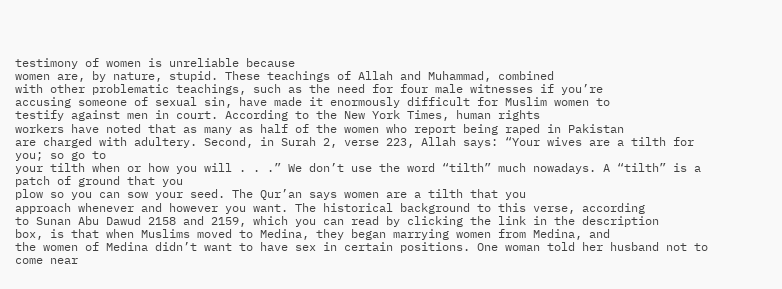testimony of women is unreliable because
women are, by nature, stupid. These teachings of Allah and Muhammad, combined
with other problematic teachings, such as the need for four male witnesses if you’re
accusing someone of sexual sin, have made it enormously difficult for Muslim women to
testify against men in court. According to the New York Times, human rights
workers have noted that as many as half of the women who report being raped in Pakistan
are charged with adultery. Second, in Surah 2, verse 223, Allah says: “Your wives are a tilth for you; so go to
your tilth when or how you will . . .” We don’t use the word “tilth” much nowadays. A “tilth” is a patch of ground that you
plow so you can sow your seed. The Qur’an says women are a tilth that you
approach whenever and however you want. The historical background to this verse, according
to Sunan Abu Dawud 2158 and 2159, which you can read by clicking the link in the description
box, is that when Muslims moved to Medina, they began marrying women from Medina, and
the women of Medina didn’t want to have sex in certain positions. One woman told her husband not to come near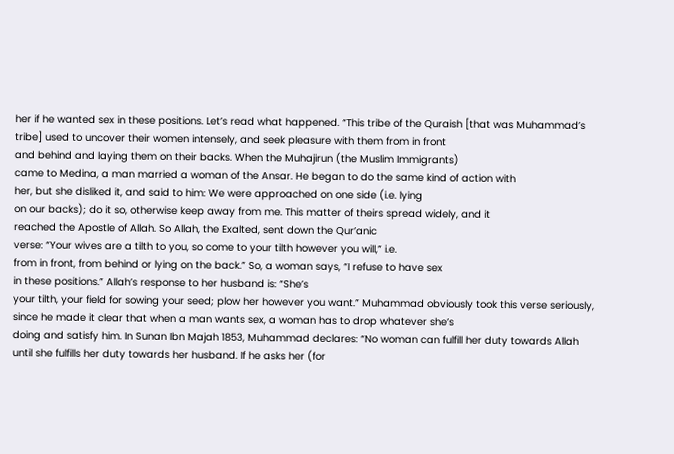her if he wanted sex in these positions. Let’s read what happened. “This tribe of the Quraish [that was Muhammad’s
tribe] used to uncover their women intensely, and seek pleasure with them from in front
and behind and laying them on their backs. When the Muhajirun (the Muslim Immigrants)
came to Medina, a man married a woman of the Ansar. He began to do the same kind of action with
her, but she disliked it, and said to him: We were approached on one side (i.e. lying
on our backs); do it so, otherwise keep away from me. This matter of theirs spread widely, and it
reached the Apostle of Allah. So Allah, the Exalted, sent down the Qur’anic
verse: “Your wives are a tilth to you, so come to your tilth however you will,” i.e.
from in front, from behind or lying on the back.” So, a woman says, “I refuse to have sex
in these positions.” Allah’s response to her husband is: “She’s
your tilth, your field for sowing your seed; plow her however you want.” Muhammad obviously took this verse seriously,
since he made it clear that when a man wants sex, a woman has to drop whatever she’s
doing and satisfy him. In Sunan Ibn Majah 1853, Muhammad declares: “No woman can fulfill her duty towards Allah
until she fulfills her duty towards her husband. If he asks her (for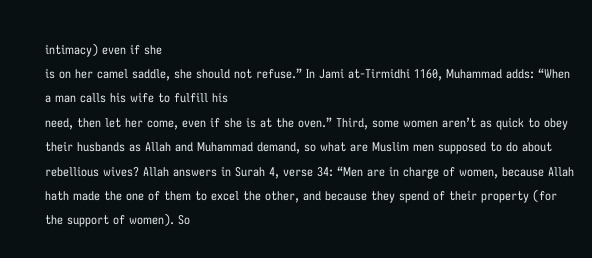intimacy) even if she
is on her camel saddle, she should not refuse.” In Jami at-Tirmidhi 1160, Muhammad adds: “When a man calls his wife to fulfill his
need, then let her come, even if she is at the oven.” Third, some women aren’t as quick to obey
their husbands as Allah and Muhammad demand, so what are Muslim men supposed to do about
rebellious wives? Allah answers in Surah 4, verse 34: “Men are in charge of women, because Allah
hath made the one of them to excel the other, and because they spend of their property (for
the support of women). So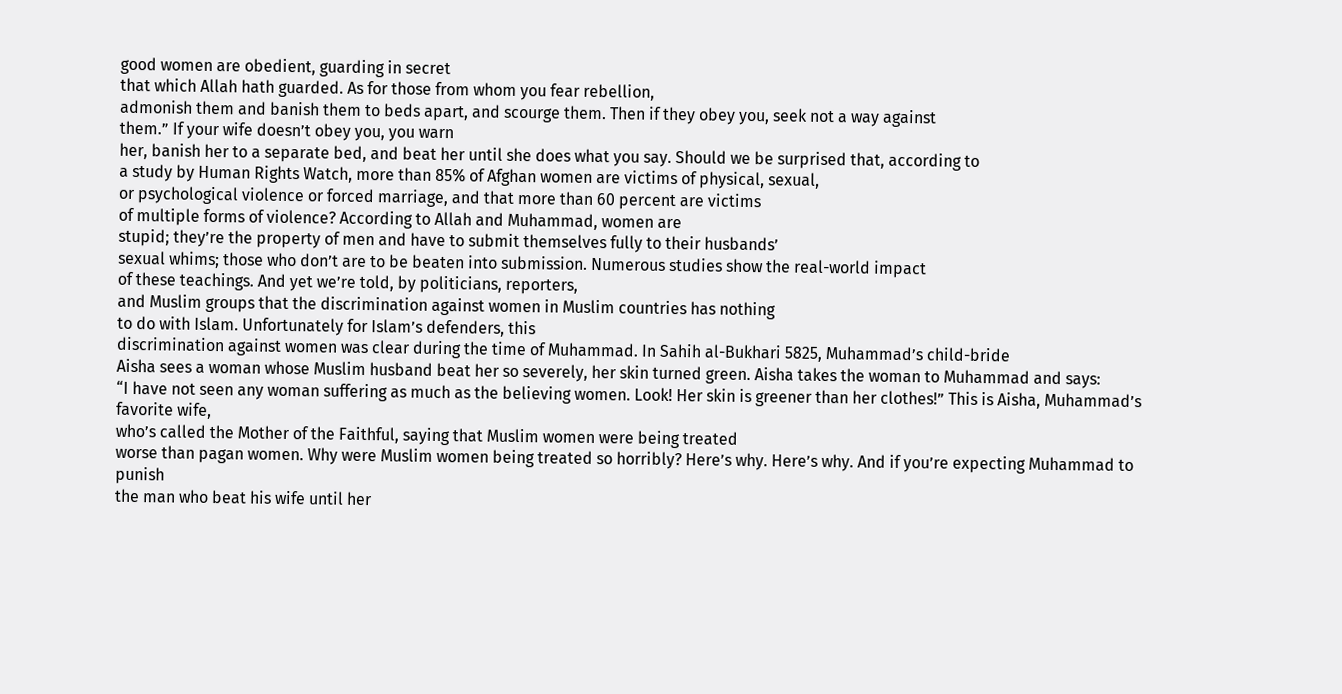good women are obedient, guarding in secret
that which Allah hath guarded. As for those from whom you fear rebellion,
admonish them and banish them to beds apart, and scourge them. Then if they obey you, seek not a way against
them.” If your wife doesn’t obey you, you warn
her, banish her to a separate bed, and beat her until she does what you say. Should we be surprised that, according to
a study by Human Rights Watch, more than 85% of Afghan women are victims of physical, sexual,
or psychological violence or forced marriage, and that more than 60 percent are victims
of multiple forms of violence? According to Allah and Muhammad, women are
stupid; they’re the property of men and have to submit themselves fully to their husbands’
sexual whims; those who don’t are to be beaten into submission. Numerous studies show the real-world impact
of these teachings. And yet we’re told, by politicians, reporters,
and Muslim groups that the discrimination against women in Muslim countries has nothing
to do with Islam. Unfortunately for Islam’s defenders, this
discrimination against women was clear during the time of Muhammad. In Sahih al-Bukhari 5825, Muhammad’s child-bride
Aisha sees a woman whose Muslim husband beat her so severely, her skin turned green. Aisha takes the woman to Muhammad and says:
“I have not seen any woman suffering as much as the believing women. Look! Her skin is greener than her clothes!” This is Aisha, Muhammad’s favorite wife,
who’s called the Mother of the Faithful, saying that Muslim women were being treated
worse than pagan women. Why were Muslim women being treated so horribly? Here’s why. Here’s why. And if you’re expecting Muhammad to punish
the man who beat his wife until her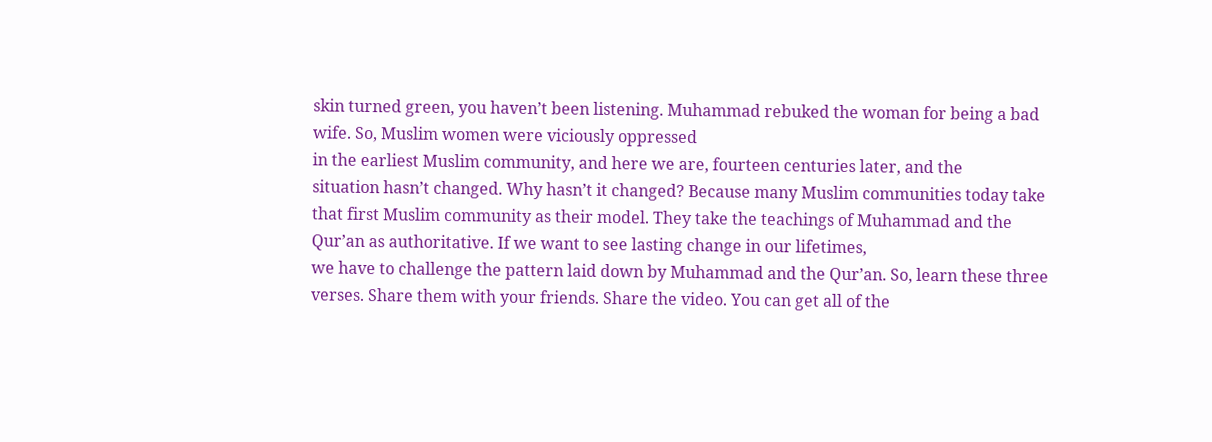skin turned green, you haven’t been listening. Muhammad rebuked the woman for being a bad
wife. So, Muslim women were viciously oppressed
in the earliest Muslim community, and here we are, fourteen centuries later, and the
situation hasn’t changed. Why hasn’t it changed? Because many Muslim communities today take
that first Muslim community as their model. They take the teachings of Muhammad and the
Qur’an as authoritative. If we want to see lasting change in our lifetimes,
we have to challenge the pattern laid down by Muhammad and the Qur’an. So, learn these three verses. Share them with your friends. Share the video. You can get all of the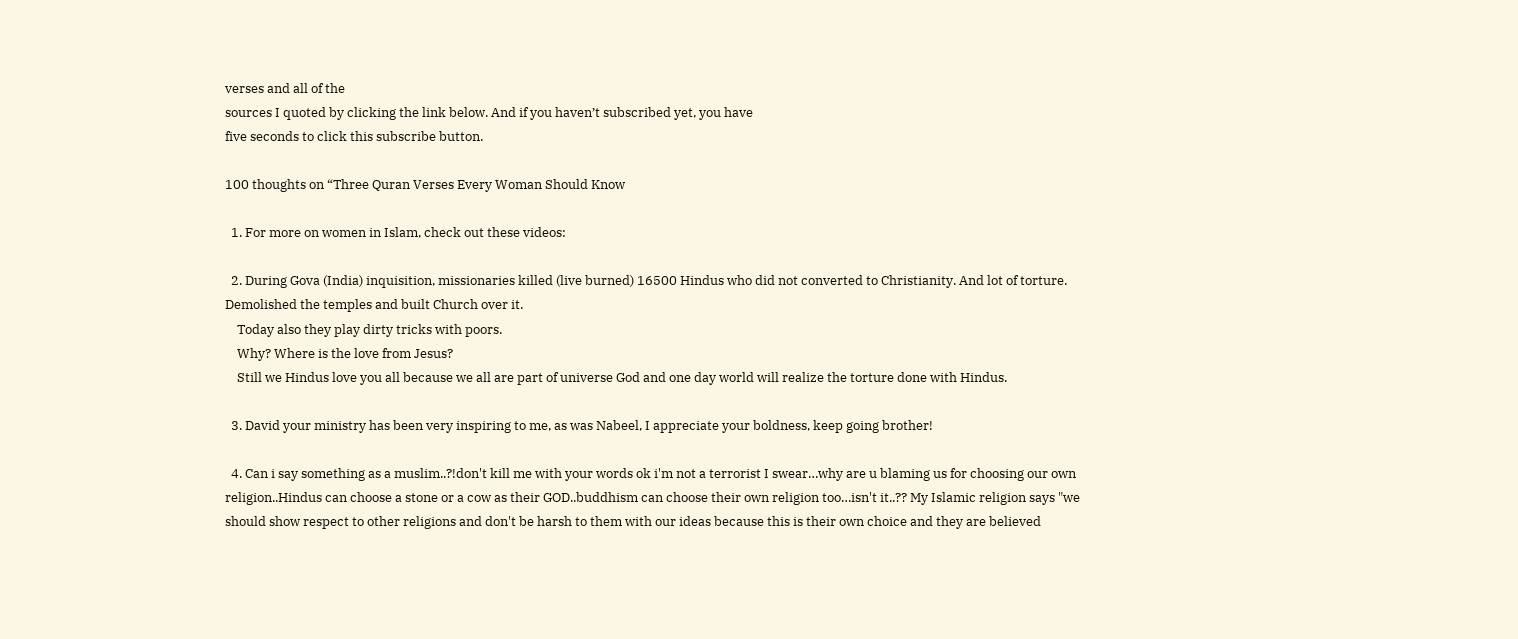verses and all of the
sources I quoted by clicking the link below. And if you haven’t subscribed yet, you have
five seconds to click this subscribe button.

100 thoughts on “Three Quran Verses Every Woman Should Know

  1. For more on women in Islam, check out these videos:

  2. During Gova (India) inquisition, missionaries killed (live burned) 16500 Hindus who did not converted to Christianity. And lot of torture. Demolished the temples and built Church over it.
    Today also they play dirty tricks with poors.
    Why? Where is the love from Jesus?
    Still we Hindus love you all because we all are part of universe God and one day world will realize the torture done with Hindus.

  3. David your ministry has been very inspiring to me, as was Nabeel, I appreciate your boldness, keep going brother!

  4. Can i say something as a muslim..?!don't kill me with your words ok i'm not a terrorist I swear…why are u blaming us for choosing our own religion..Hindus can choose a stone or a cow as their GOD..buddhism can choose their own religion too…isn't it..?? My Islamic religion says "we should show respect to other religions and don't be harsh to them with our ideas because this is their own choice and they are believed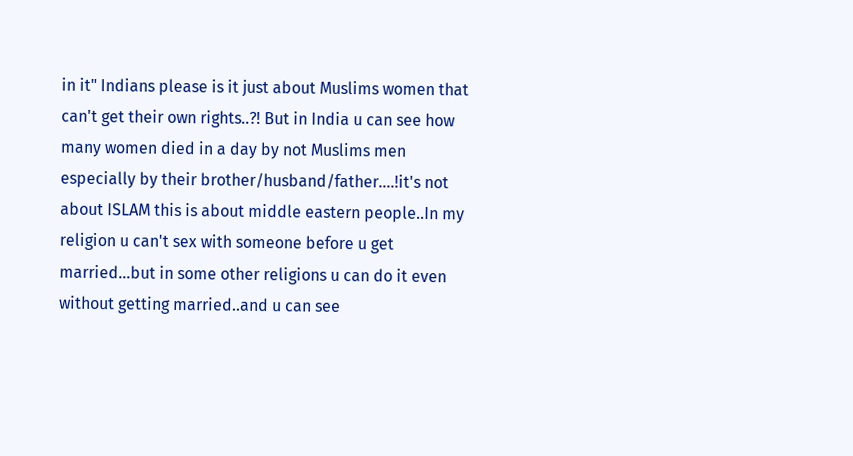in it" Indians please is it just about Muslims women that can't get their own rights..?! But in India u can see how many women died in a day by not Muslims men especially by their brother/husband/father….!it's not about ISLAM this is about middle eastern people..In my religion u can't sex with someone before u get married…but in some other religions u can do it even without getting married..and u can see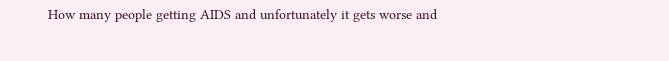How many people getting AIDS and unfortunately it gets worse and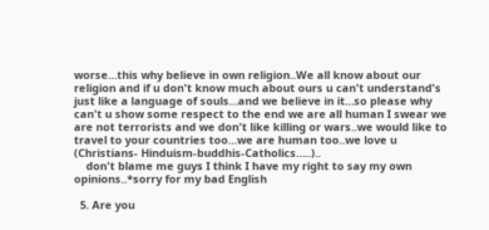worse…this why believe in own religion..We all know about our religion and if u don't know much about ours u can't understand's just like a language of souls…and we believe in it…so please why can't u show some respect to the end we are all human I swear we are not terrorists and we don't like killing or wars..we would like to travel to your countries too…we are human too..we love u (Christians- Hinduism-buddhis-Catholics…..)..
    don't blame me guys I think I have my right to say my own opinions..*sorry for my bad English

  5. Are you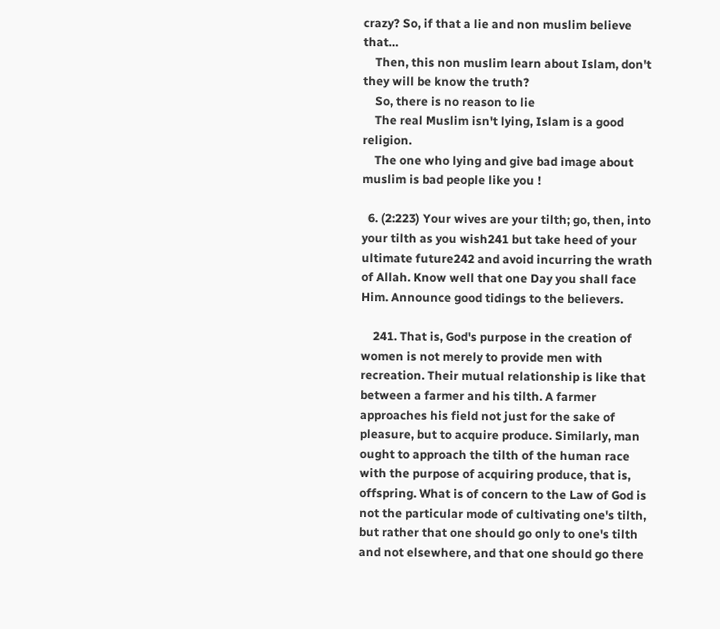crazy? So, if that a lie and non muslim believe that…
    Then, this non muslim learn about Islam, don't they will be know the truth?
    So, there is no reason to lie
    The real Muslim isn't lying, Islam is a good religion.
    The one who lying and give bad image about muslim is bad people like you !

  6. (2:223) Your wives are your tilth; go, then, into your tilth as you wish241 but take heed of your ultimate future242 and avoid incurring the wrath of Allah. Know well that one Day you shall face Him. Announce good tidings to the believers.

    241. That is, God's purpose in the creation of women is not merely to provide men with recreation. Their mutual relationship is like that between a farmer and his tilth. A farmer approaches his field not just for the sake of pleasure, but to acquire produce. Similarly, man ought to approach the tilth of the human race with the purpose of acquiring produce, that is, offspring. What is of concern to the Law of God is not the particular mode of cultivating one's tilth, but rather that one should go only to one's tilth and not elsewhere, and that one should go there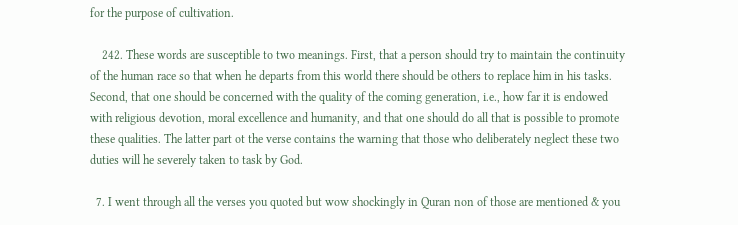for the purpose of cultivation.

    242. These words are susceptible to two meanings. First, that a person should try to maintain the continuity of the human race so that when he departs from this world there should be others to replace him in his tasks. Second, that one should be concerned with the quality of the coming generation, i.e., how far it is endowed with religious devotion, moral excellence and humanity, and that one should do all that is possible to promote these qualities. The latter part ot the verse contains the warning that those who deliberately neglect these two duties will he severely taken to task by God.

  7. I went through all the verses you quoted but wow shockingly in Quran non of those are mentioned & you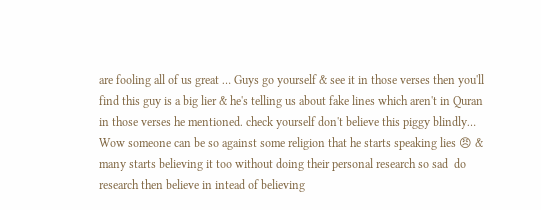are fooling all of us great … Guys go yourself & see it in those verses then you'll find this guy is a big lier & he's telling us about fake lines which aren't in Quran in those verses he mentioned. check yourself don't believe this piggy blindly… Wow someone can be so against some religion that he starts speaking lies 😠 & many starts believing it too without doing their personal research so sad  do research then believe in intead of believing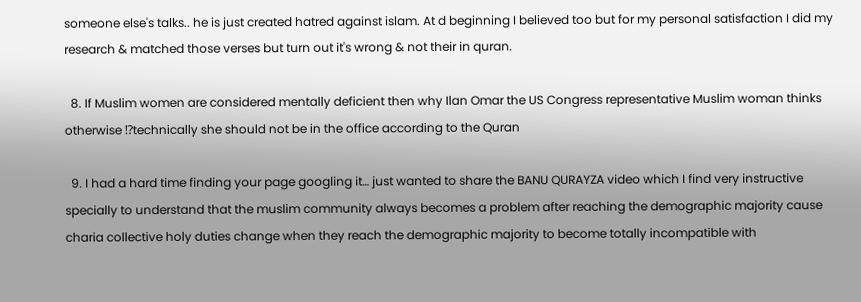someone else's talks.. he is just created hatred against islam. At d beginning I believed too but for my personal satisfaction I did my research & matched those verses but turn out it's wrong & not their in quran.

  8. If Muslim women are considered mentally deficient then why Ilan Omar the US Congress representative Muslim woman thinks otherwise ⁉technically she should not be in the office according to the Quran

  9. I had a hard time finding your page googling it… just wanted to share the BANU QURAYZA video which I find very instructive specially to understand that the muslim community always becomes a problem after reaching the demographic majority cause charia collective holy duties change when they reach the demographic majority to become totally incompatible with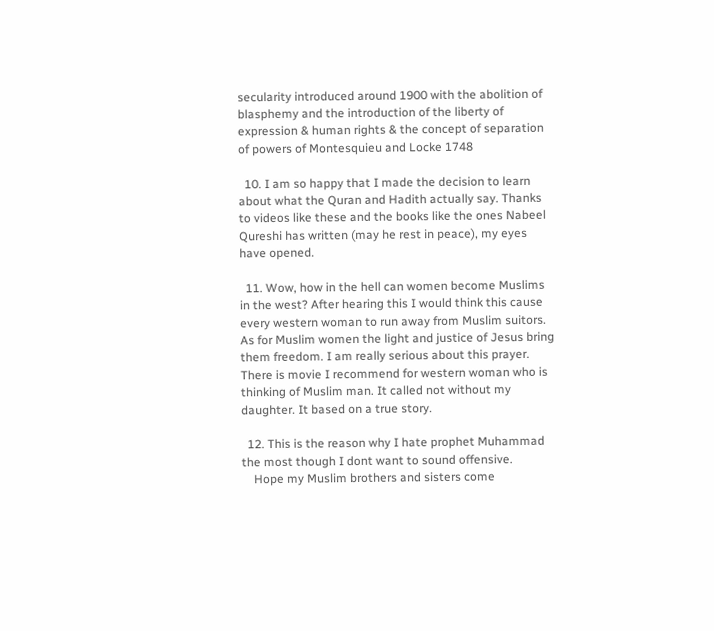secularity introduced around 1900 with the abolition of blasphemy and the introduction of the liberty of expression & human rights & the concept of separation of powers of Montesquieu and Locke 1748

  10. I am so happy that I made the decision to learn about what the Quran and Hadith actually say. Thanks to videos like these and the books like the ones Nabeel Qureshi has written (may he rest in peace), my eyes have opened.

  11. Wow, how in the hell can women become Muslims in the west? After hearing this I would think this cause every western woman to run away from Muslim suitors. As for Muslim women the light and justice of Jesus bring them freedom. I am really serious about this prayer. There is movie I recommend for western woman who is thinking of Muslim man. It called not without my daughter. It based on a true story.

  12. This is the reason why I hate prophet Muhammad the most though I dont want to sound offensive.
    Hope my Muslim brothers and sisters come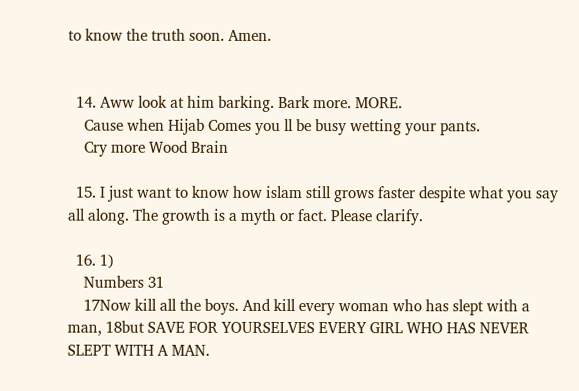to know the truth soon. Amen.


  14. Aww look at him barking. Bark more. MORE.
    Cause when Hijab Comes you ll be busy wetting your pants.
    Cry more Wood Brain

  15. I just want to know how islam still grows faster despite what you say all along. The growth is a myth or fact. Please clarify.

  16. 1)
    Numbers 31
    17Now kill all the boys. And kill every woman who has slept with a man, 18but SAVE FOR YOURSELVES EVERY GIRL WHO HAS NEVER SLEPT WITH A MAN.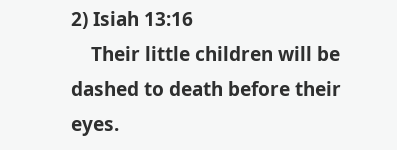2) Isiah 13:16
    Their little children will be dashed to death before their eyes.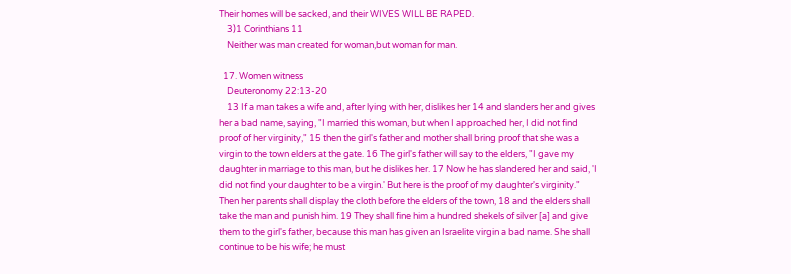Their homes will be sacked, and their WIVES WILL BE RAPED.
    3)1 Corinthians 11
    Neither was man created for woman,but woman for man.

  17. Women witness
    Deuteronomy 22:13-20
    13 If a man takes a wife and, after lying with her, dislikes her 14 and slanders her and gives her a bad name, saying, "I married this woman, but when I approached her, I did not find proof of her virginity," 15 then the girl's father and mother shall bring proof that she was a virgin to the town elders at the gate. 16 The girl's father will say to the elders, "I gave my daughter in marriage to this man, but he dislikes her. 17 Now he has slandered her and said, 'I did not find your daughter to be a virgin.' But here is the proof of my daughter's virginity." Then her parents shall display the cloth before the elders of the town, 18 and the elders shall take the man and punish him. 19 They shall fine him a hundred shekels of silver [a] and give them to the girl's father, because this man has given an Israelite virgin a bad name. She shall continue to be his wife; he must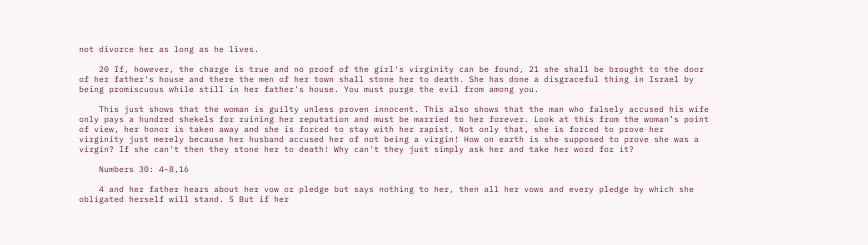not divorce her as long as he lives.

    20 If, however, the charge is true and no proof of the girl's virginity can be found, 21 she shall be brought to the door of her father's house and there the men of her town shall stone her to death. She has done a disgraceful thing in Israel by being promiscuous while still in her father's house. You must purge the evil from among you.

    This just shows that the woman is guilty unless proven innocent. This also shows that the man who falsely accused his wife only pays a hundred shekels for ruining her reputation and must be married to her forever. Look at this from the woman’s point of view, her honor is taken away and she is forced to stay with her rapist. Not only that, she is forced to prove her virginity just merely because her husband accused her of not being a virgin! How on earth is she supposed to prove she was a virgin? If she can't then they stone her to death! Why can't they just simply ask her and take her word for it?

    Numbers 30: 4-8,16

    4 and her father hears about her vow or pledge but says nothing to her, then all her vows and every pledge by which she obligated herself will stand. 5 But if her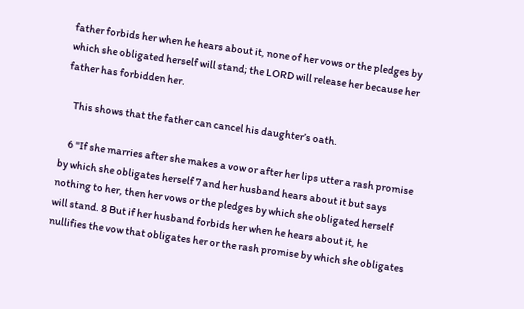father forbids her when he hears about it, none of her vows or the pledges by which she obligated herself will stand; the LORD will release her because her father has forbidden her.

    This shows that the father can cancel his daughter’s oath.

    6 "If she marries after she makes a vow or after her lips utter a rash promise by which she obligates herself 7 and her husband hears about it but says nothing to her, then her vows or the pledges by which she obligated herself will stand. 8 But if her husband forbids her when he hears about it, he nullifies the vow that obligates her or the rash promise by which she obligates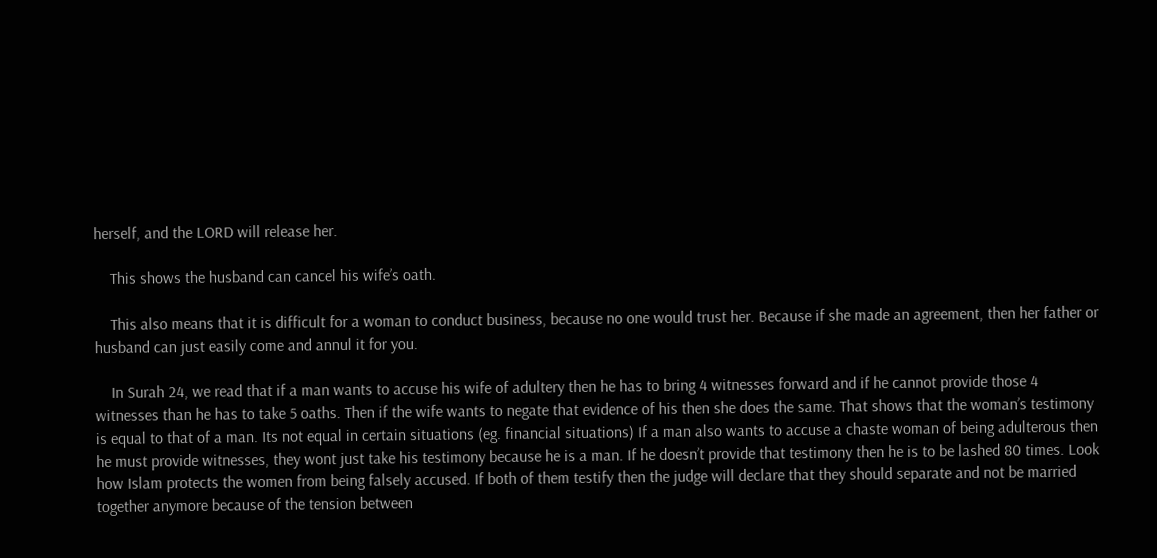herself, and the LORD will release her.

    This shows the husband can cancel his wife’s oath.

    This also means that it is difficult for a woman to conduct business, because no one would trust her. Because if she made an agreement, then her father or husband can just easily come and annul it for you.

    In Surah 24, we read that if a man wants to accuse his wife of adultery then he has to bring 4 witnesses forward and if he cannot provide those 4 witnesses than he has to take 5 oaths. Then if the wife wants to negate that evidence of his then she does the same. That shows that the woman’s testimony is equal to that of a man. Its not equal in certain situations (eg. financial situations) If a man also wants to accuse a chaste woman of being adulterous then he must provide witnesses, they wont just take his testimony because he is a man. If he doesn’t provide that testimony then he is to be lashed 80 times. Look how Islam protects the women from being falsely accused. If both of them testify then the judge will declare that they should separate and not be married together anymore because of the tension between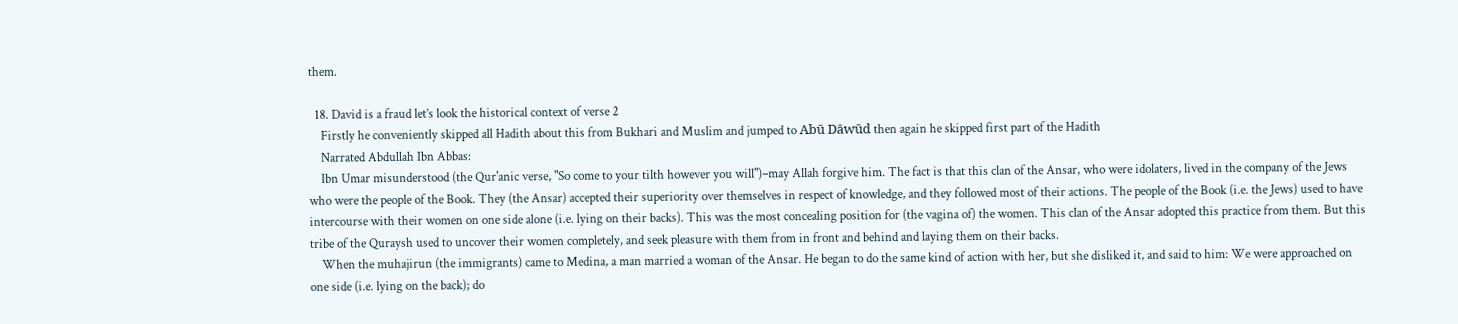them.

  18. David is a fraud let’s look the historical context of verse 2
    Firstly he conveniently skipped all Hadith about this from Bukhari and Muslim and jumped to Abū Dāwūd then again he skipped first part of the Hadith
    Narrated Abdullah Ibn Abbas:
    Ibn Umar misunderstood (the Qur'anic verse, "So come to your tilth however you will")–may Allah forgive him. The fact is that this clan of the Ansar, who were idolaters, lived in the company of the Jews who were the people of the Book. They (the Ansar) accepted their superiority over themselves in respect of knowledge, and they followed most of their actions. The people of the Book (i.e. the Jews) used to have intercourse with their women on one side alone (i.e. lying on their backs). This was the most concealing position for (the vagina of) the women. This clan of the Ansar adopted this practice from them. But this tribe of the Quraysh used to uncover their women completely, and seek pleasure with them from in front and behind and laying them on their backs.
    When the muhajirun (the immigrants) came to Medina, a man married a woman of the Ansar. He began to do the same kind of action with her, but she disliked it, and said to him: We were approached on one side (i.e. lying on the back); do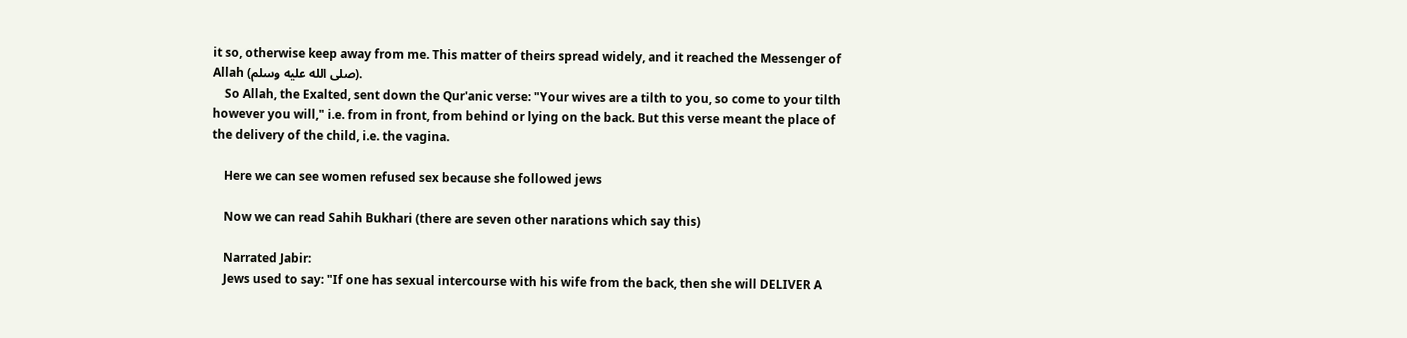it so, otherwise keep away from me. This matter of theirs spread widely, and it reached the Messenger of Allah (صلى الله عليه وسلم).
    So Allah, the Exalted, sent down the Qur'anic verse: "Your wives are a tilth to you, so come to your tilth however you will," i.e. from in front, from behind or lying on the back. But this verse meant the place of the delivery of the child, i.e. the vagina.

    Here we can see women refused sex because she followed jews

    Now we can read Sahih Bukhari (there are seven other narations which say this)

    Narrated Jabir:
    Jews used to say: "If one has sexual intercourse with his wife from the back, then she will DELIVER A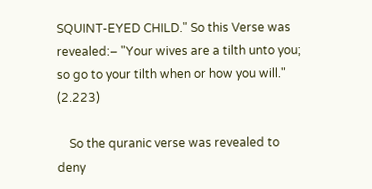SQUINT-EYED CHILD." So this Verse was revealed:– "Your wives are a tilth unto you; so go to your tilth when or how you will." (2.223)

    So the quranic verse was revealed to deny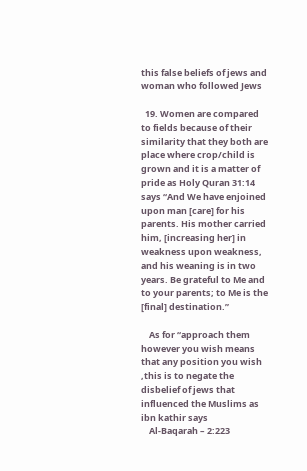this false beliefs of jews and woman who followed Jews

  19. Women are compared to fields because of their similarity that they both are place where crop/child is grown and it is a matter of pride as Holy Quran 31:14 says “And We have enjoined upon man [care] for his parents. His mother carried him, [increasing her] in weakness upon weakness, and his weaning is in two years. Be grateful to Me and to your parents; to Me is the [final] destination.”

    As for “approach them however you wish means that any position you wish ,this is to negate the disbelief of jews that influenced the Muslims as ibn kathir says
    Al-Baqarah – 2:223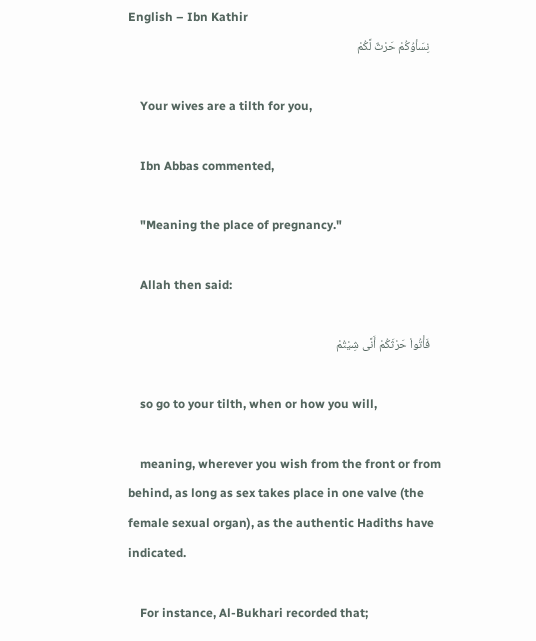English – Ibn Kathir
    نِسَأوُكُمْ حَرْثٌ لَّكُمْ

    Your wives are a tilth for you,

    Ibn Abbas commented,

    "Meaning the place of pregnancy."

    Allah then said:

    فَأْتُواْ حَرْثَكُمْ أَنَّى شِيْتُمْ

    so go to your tilth, when or how you will,

    meaning, wherever you wish from the front or from behind, as long as sex takes place in one valve (the female sexual organ), as the authentic Hadiths have indicated.

    For instance, Al-Bukhari recorded that;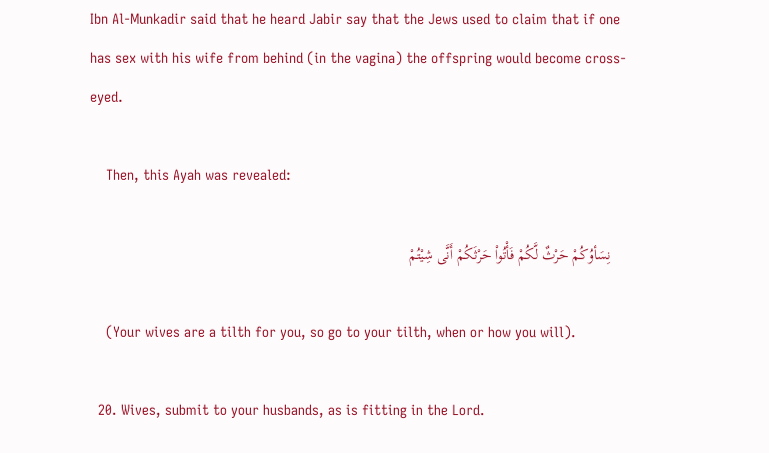Ibn Al-Munkadir said that he heard Jabir say that the Jews used to claim that if one has sex with his wife from behind (in the vagina) the offspring would become cross-eyed.

    Then, this Ayah was revealed:

    نِسَأوُكُمْ حَرْثٌ لَّكُمْ فَأْتُواْ حَرْثَكُمْ أَنَّى شِيْتُمْ

    (Your wives are a tilth for you, so go to your tilth, when or how you will).

  20. Wives, submit to your husbands, as is fitting in the Lord.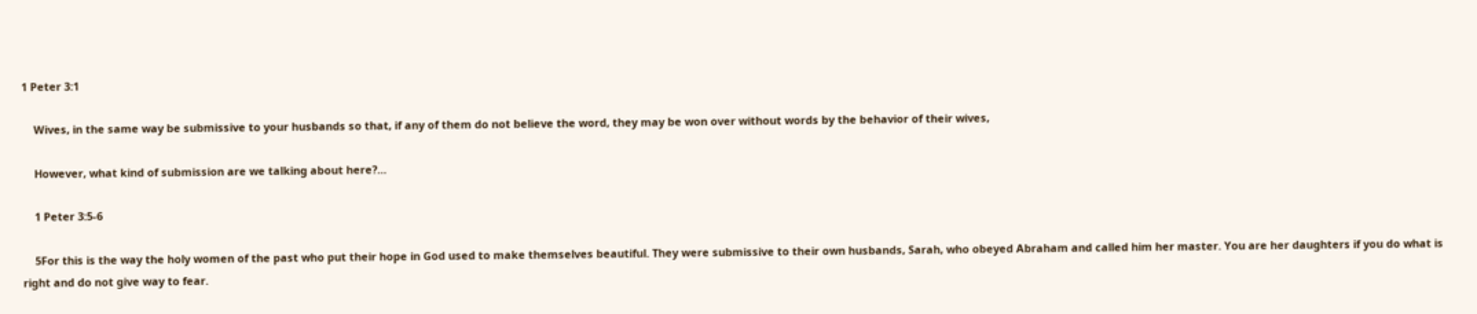1 Peter 3:1

    Wives, in the same way be submissive to your husbands so that, if any of them do not believe the word, they may be won over without words by the behavior of their wives,

    However, what kind of submission are we talking about here?…

    1 Peter 3:5-6

    5For this is the way the holy women of the past who put their hope in God used to make themselves beautiful. They were submissive to their own husbands, Sarah, who obeyed Abraham and called him her master. You are her daughters if you do what is right and do not give way to fear.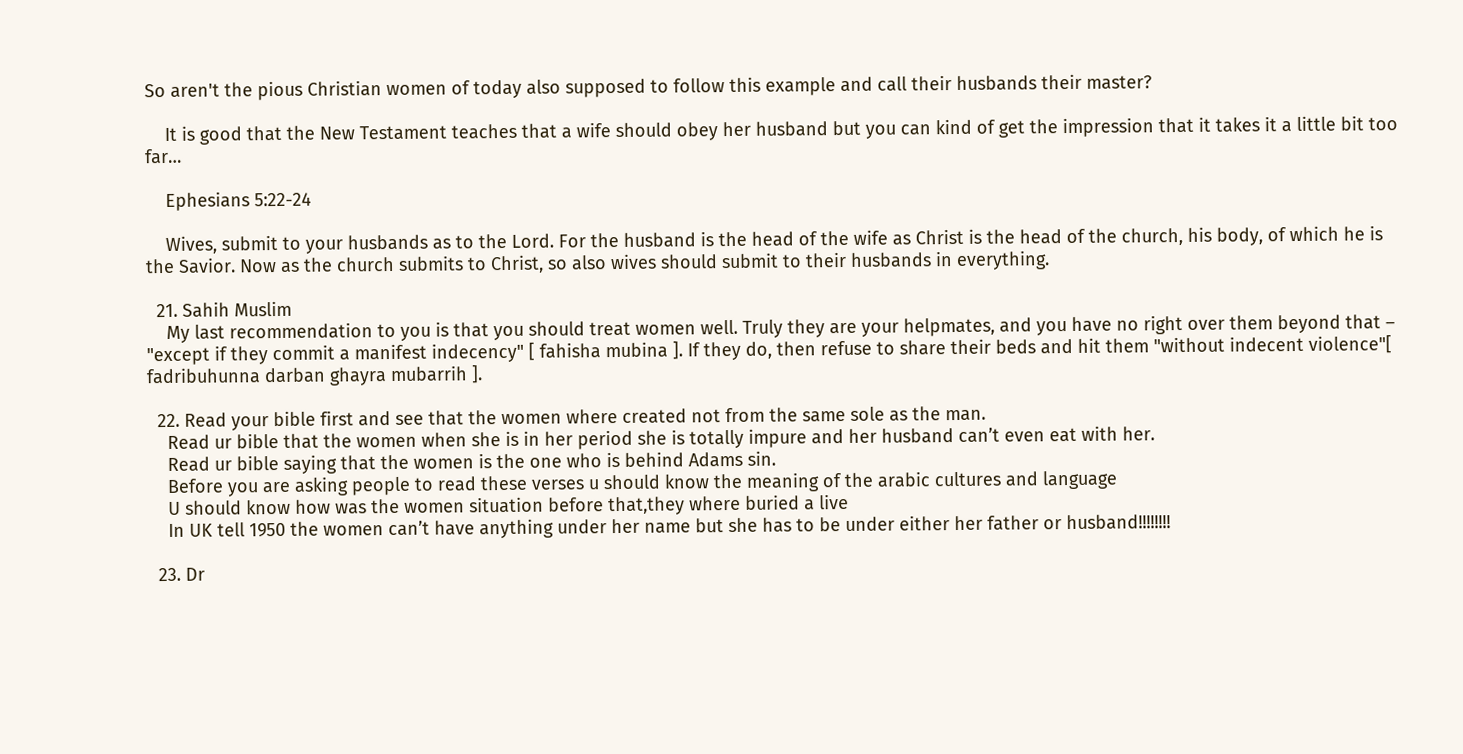So aren't the pious Christian women of today also supposed to follow this example and call their husbands their master?

    It is good that the New Testament teaches that a wife should obey her husband but you can kind of get the impression that it takes it a little bit too far…

    Ephesians 5:22-24

    Wives, submit to your husbands as to the Lord. For the husband is the head of the wife as Christ is the head of the church, his body, of which he is the Savior. Now as the church submits to Christ, so also wives should submit to their husbands in everything.

  21. Sahih Muslim
    My last recommendation to you is that you should treat women well. Truly they are your helpmates, and you have no right over them beyond that – "except if they commit a manifest indecency" [ fahisha mubina ]. If they do, then refuse to share their beds and hit them "without indecent violence"[ fadribuhunna darban ghayra mubarrih ].

  22. Read your bible first and see that the women where created not from the same sole as the man.
    Read ur bible that the women when she is in her period she is totally impure and her husband can’t even eat with her.
    Read ur bible saying that the women is the one who is behind Adams sin.
    Before you are asking people to read these verses u should know the meaning of the arabic cultures and language
    U should know how was the women situation before that,they where buried a live
    In UK tell 1950 the women can’t have anything under her name but she has to be under either her father or husband!!!!!!!!

  23. Dr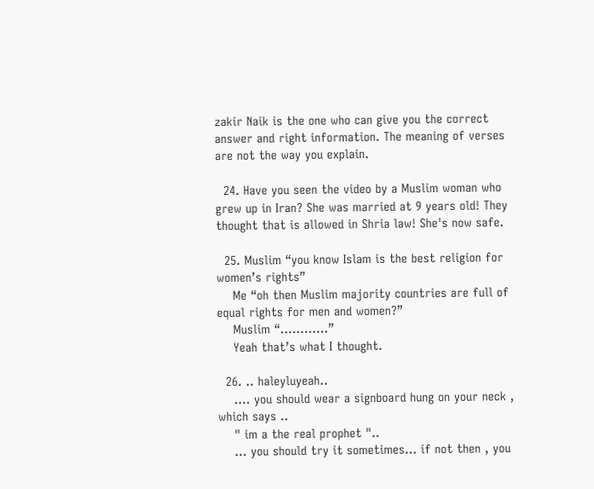zakir Naik is the one who can give you the correct answer and right information. The meaning of verses are not the way you explain.

  24. Have you seen the video by a Muslim woman who grew up in Iran? She was married at 9 years old! They thought that is allowed in Shria law! She's now safe.

  25. Muslim “you know Islam is the best religion for women’s rights”
    Me “oh then Muslim majority countries are full of equal rights for men and women?”
    Muslim “…………”
    Yeah that’s what I thought.

  26. .. haleyluyeah..
    …. you should wear a signboard hung on your neck , which says ..
    " im a the real prophet "..
    … you should try it sometimes… if not then , you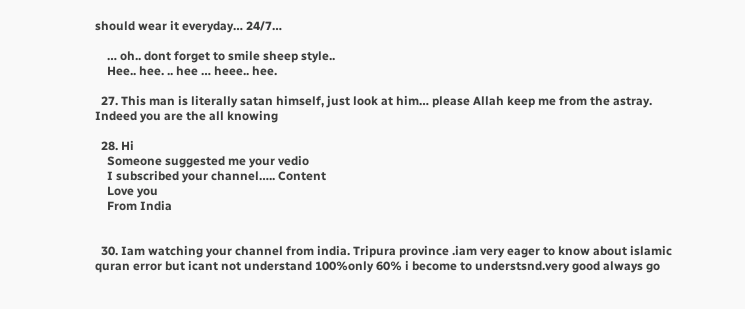should wear it everyday… 24/7…

    … oh.. dont forget to smile sheep style..
    Hee.. hee. .. hee … heee.. hee.

  27. This man is literally satan himself, just look at him… please Allah keep me from the astray. Indeed you are the all knowing

  28. Hi
    Someone suggested me your vedio
    I subscribed your channel….. Content
    Love you
    From India


  30. Iam watching your channel from india. Tripura province .iam very eager to know about islamic quran error but icant not understand 100%only 60% i become to understsnd.very good always go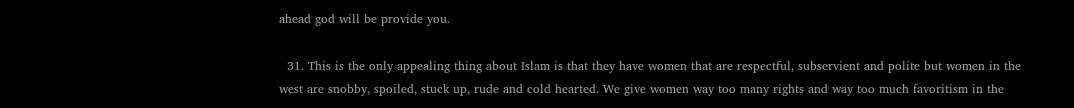ahead god will be provide you.

  31. This is the only appealing thing about Islam is that they have women that are respectful, subservient and polite but women in the west are snobby, spoiled, stuck up, rude and cold hearted. We give women way too many rights and way too much favoritism in the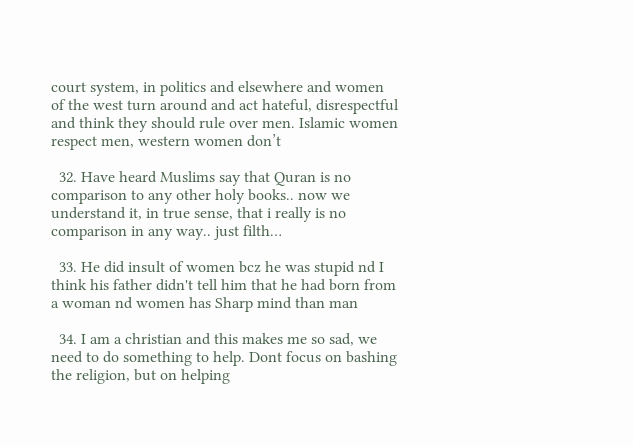court system, in politics and elsewhere and women of the west turn around and act hateful, disrespectful and think they should rule over men. Islamic women respect men, western women don’t

  32. Have heard Muslims say that Quran is no comparison to any other holy books.. now we understand it, in true sense, that i really is no comparison in any way.. just filth…

  33. He did insult of women bcz he was stupid nd I think his father didn't tell him that he had born from a woman nd women has Sharp mind than man

  34. I am a christian and this makes me so sad, we need to do something to help. Dont focus on bashing the religion, but on helping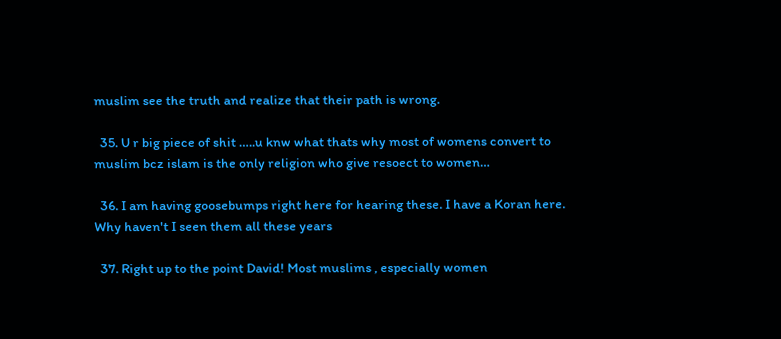muslim see the truth and realize that their path is wrong.

  35. U r big piece of shit …..u knw what thats why most of womens convert to muslim bcz islam is the only religion who give resoect to women…

  36. I am having goosebumps right here for hearing these. I have a Koran here. Why haven't I seen them all these years

  37. Right up to the point David! Most muslims , especially women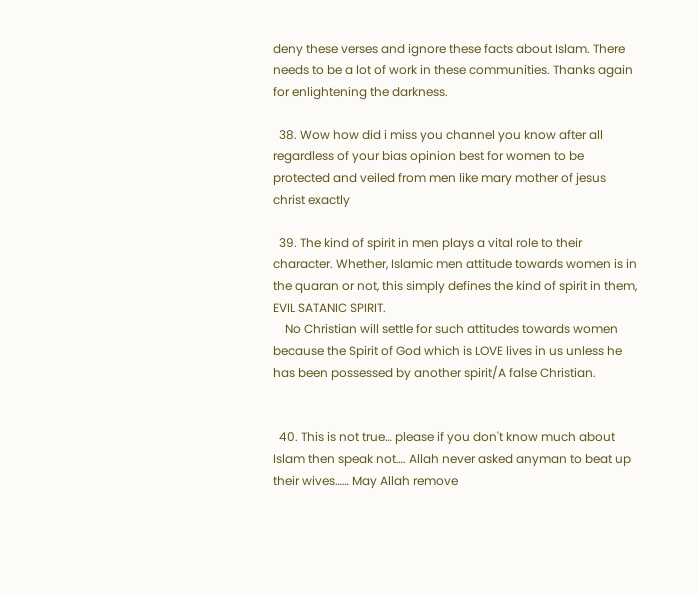deny these verses and ignore these facts about Islam. There needs to be a lot of work in these communities. Thanks again for enlightening the darkness.

  38. Wow how did i miss you channel you know after all regardless of your bias opinion best for women to be protected and veiled from men like mary mother of jesus christ exactly

  39. The kind of spirit in men plays a vital role to their character. Whether, Islamic men attitude towards women is in the quaran or not, this simply defines the kind of spirit in them, EVIL SATANIC SPIRIT.
    No Christian will settle for such attitudes towards women because the Spirit of God which is LOVE lives in us unless he has been possessed by another spirit/A false Christian.


  40. This is not true… please if you don't know much about Islam then speak not…. Allah never asked anyman to beat up their wives…… May Allah remove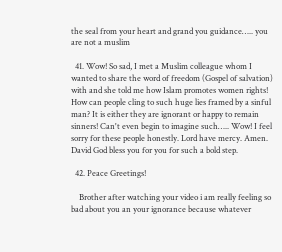the seal from your heart and grand you guidance….. you are not a muslim

  41. Wow! So sad, I met a Muslim colleague whom I wanted to share the word of freedom (Gospel of salvation) with and she told me how Islam promotes women rights! How can people cling to such huge lies framed by a sinful man? It is either they are ignorant or happy to remain sinners! Can't even begin to imagine such….. Wow! I feel sorry for these people honestly. Lord have mercy. Amen. David God bless you for you for such a bold step.

  42. Peace Greetings!

    Brother after watching your video i am really feeling so bad about you an your ignorance because whatever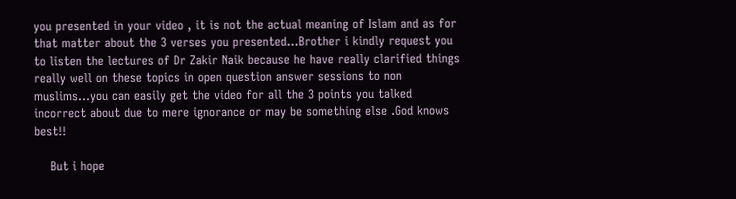you presented in your video , it is not the actual meaning of Islam and as for that matter about the 3 verses you presented…Brother i kindly request you to listen the lectures of Dr Zakir Naik because he have really clarified things really well on these topics in open question answer sessions to non muslims…you can easily get the video for all the 3 points you talked incorrect about due to mere ignorance or may be something else .God knows best!!

    But i hope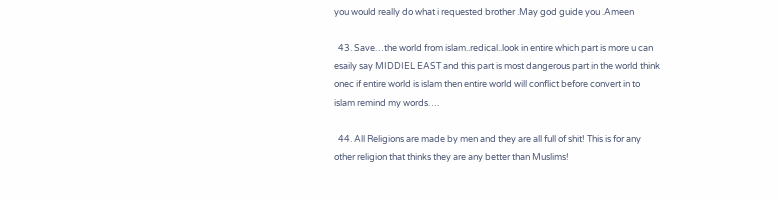you would really do what i requested brother .May god guide you .Ameen

  43. Save…the world from islam..redical..look in entire which part is more u can esaily say MIDDIEL EAST and this part is most dangerous part in the world think onec if entire world is islam then entire world will conflict before convert in to islam remind my words….

  44. All Religions are made by men and they are all full of shit! This is for any other religion that thinks they are any better than Muslims!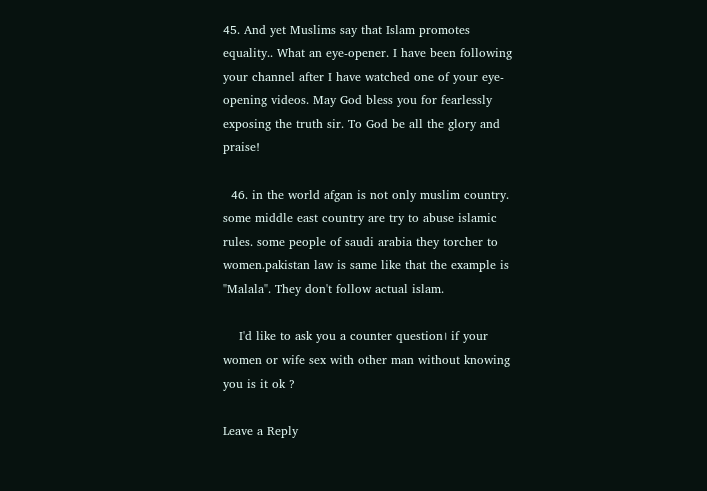45. And yet Muslims say that Islam promotes equality.. What an eye-opener. I have been following your channel after I have watched one of your eye-opening videos. May God bless you for fearlessly exposing the truth sir. To God be all the glory and praise!

  46. in the world afgan is not only muslim country. some middle east country are try to abuse islamic rules. some people of saudi arabia they torcher to women.pakistan law is same like that the example is "Malala". They don't follow actual islam.

    I'd like to ask you a counter question। if your women or wife sex with other man without knowing you is it ok ?

Leave a Reply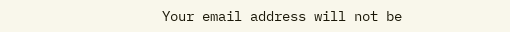Your email address will not be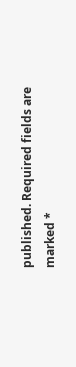published. Required fields are marked *